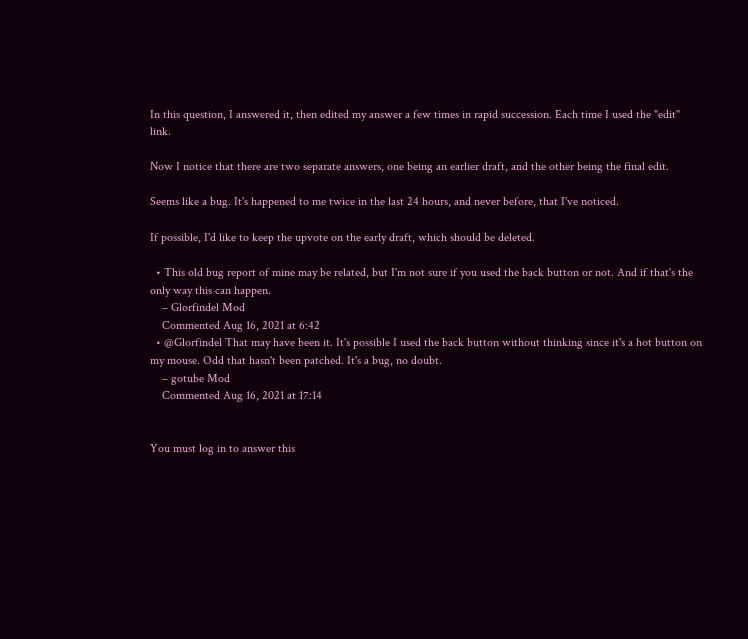In this question, I answered it, then edited my answer a few times in rapid succession. Each time I used the "edit" link.

Now I notice that there are two separate answers, one being an earlier draft, and the other being the final edit.

Seems like a bug. It's happened to me twice in the last 24 hours, and never before, that I've noticed.

If possible, I'd like to keep the upvote on the early draft, which should be deleted.

  • This old bug report of mine may be related, but I'm not sure if you used the back button or not. And if that's the only way this can happen.
    – Glorfindel Mod
    Commented Aug 16, 2021 at 6:42
  • @Glorfindel That may have been it. It's possible I used the back button without thinking since it's a hot button on my mouse. Odd that hasn't been patched. It's a bug, no doubt.
    – gotube Mod
    Commented Aug 16, 2021 at 17:14


You must log in to answer this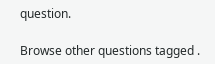question.

Browse other questions tagged .